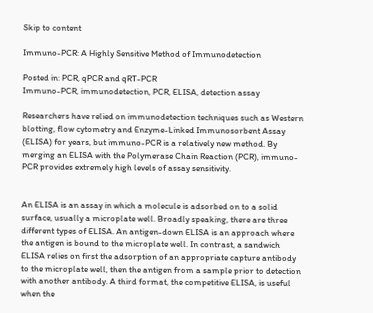Skip to content

Immuno-PCR: A Highly Sensitive Method of Immunodetection

Posted in: PCR, qPCR and qRT-PCR
Immuno-PCR, immunodetection, PCR, ELISA, detection assay

Researchers have relied on immunodetection techniques such as Western blotting, flow cytometry and Enzyme-Linked Immunosorbent Assay (ELISA) for years, but immuno-PCR is a relatively new method. By merging an ELISA with the Polymerase Chain Reaction (PCR), immuno-PCR provides extremely high levels of assay sensitivity.


An ELISA is an assay in which a molecule is adsorbed on to a solid surface, usually a microplate well. Broadly speaking, there are three different types of ELISA. An antigen-down ELISA is an approach where the antigen is bound to the microplate well. In contrast, a sandwich ELISA relies on first the adsorption of an appropriate capture antibody to the microplate well, then the antigen from a sample prior to detection with another antibody. A third format, the competitive ELISA, is useful when the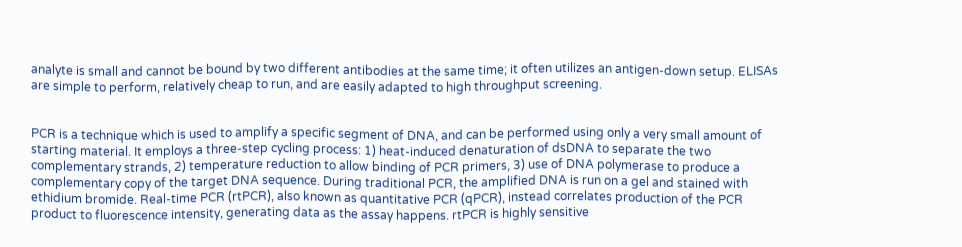analyte is small and cannot be bound by two different antibodies at the same time; it often utilizes an antigen-down setup. ELISAs are simple to perform, relatively cheap to run, and are easily adapted to high throughput screening.


PCR is a technique which is used to amplify a specific segment of DNA, and can be performed using only a very small amount of starting material. It employs a three-step cycling process: 1) heat-induced denaturation of dsDNA to separate the two complementary strands, 2) temperature reduction to allow binding of PCR primers, 3) use of DNA polymerase to produce a complementary copy of the target DNA sequence. During traditional PCR, the amplified DNA is run on a gel and stained with ethidium bromide. Real-time PCR (rtPCR), also known as quantitative PCR (qPCR), instead correlates production of the PCR product to fluorescence intensity, generating data as the assay happens. rtPCR is highly sensitive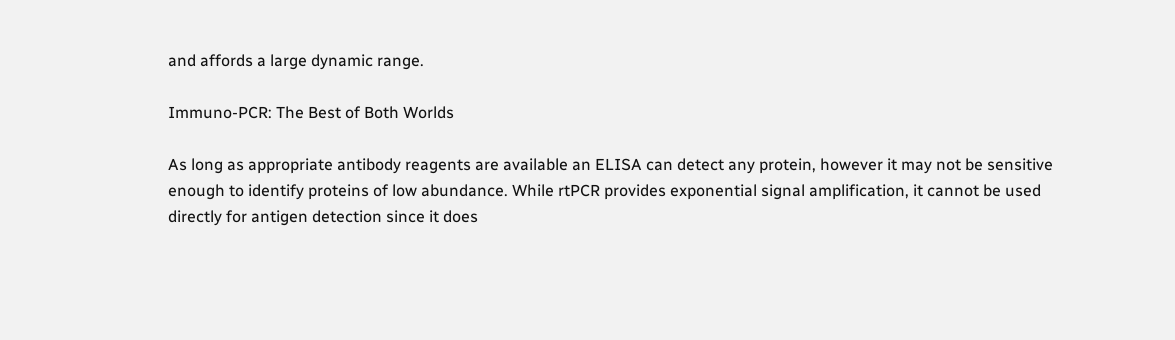and affords a large dynamic range.

Immuno-PCR: The Best of Both Worlds

As long as appropriate antibody reagents are available an ELISA can detect any protein, however it may not be sensitive enough to identify proteins of low abundance. While rtPCR provides exponential signal amplification, it cannot be used directly for antigen detection since it does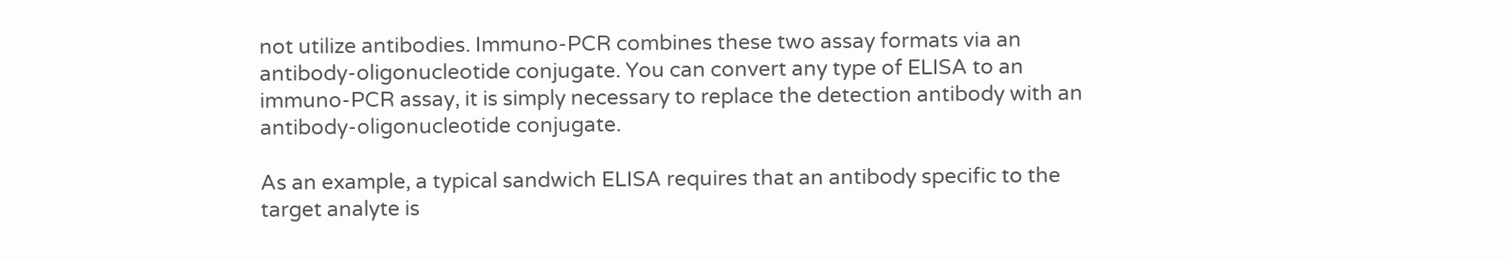not utilize antibodies. Immuno-PCR combines these two assay formats via an antibody-oligonucleotide conjugate. You can convert any type of ELISA to an immuno-PCR assay, it is simply necessary to replace the detection antibody with an antibody-oligonucleotide conjugate.

As an example, a typical sandwich ELISA requires that an antibody specific to the target analyte is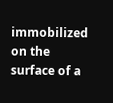immobilized on the surface of a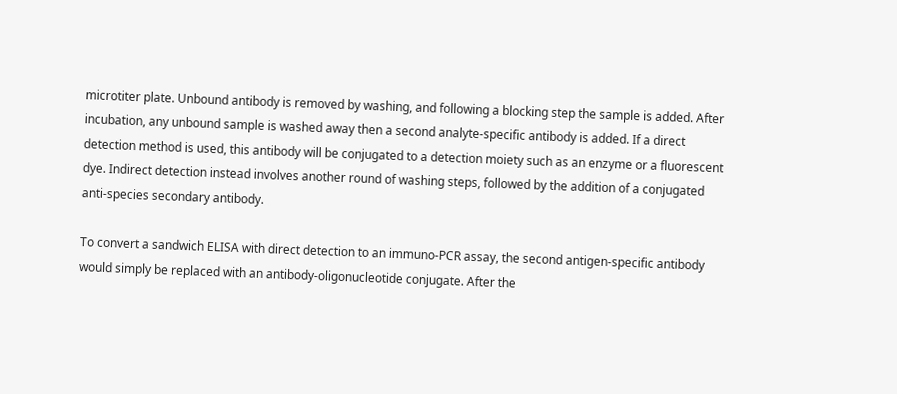microtiter plate. Unbound antibody is removed by washing, and following a blocking step the sample is added. After incubation, any unbound sample is washed away then a second analyte-specific antibody is added. If a direct detection method is used, this antibody will be conjugated to a detection moiety such as an enzyme or a fluorescent dye. Indirect detection instead involves another round of washing steps, followed by the addition of a conjugated anti-species secondary antibody.

To convert a sandwich ELISA with direct detection to an immuno-PCR assay, the second antigen-specific antibody would simply be replaced with an antibody-oligonucleotide conjugate. After the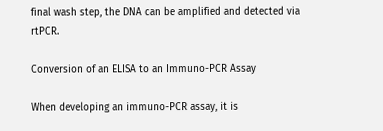final wash step, the DNA can be amplified and detected via rtPCR.

Conversion of an ELISA to an Immuno-PCR Assay

When developing an immuno-PCR assay, it is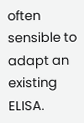often sensible to adapt an existing ELISA.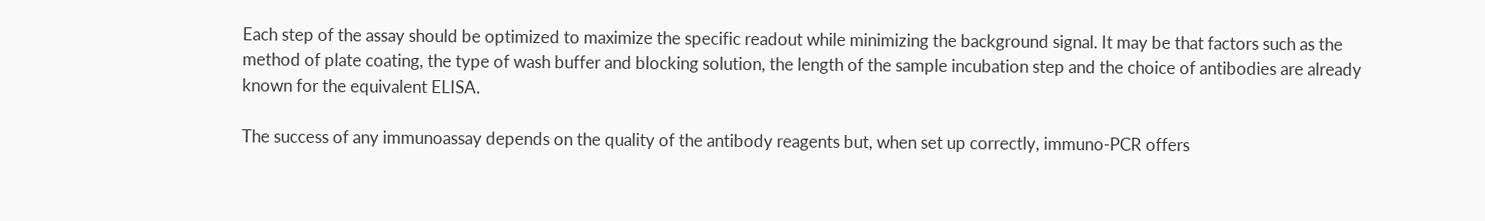Each step of the assay should be optimized to maximize the specific readout while minimizing the background signal. It may be that factors such as the method of plate coating, the type of wash buffer and blocking solution, the length of the sample incubation step and the choice of antibodies are already known for the equivalent ELISA.

The success of any immunoassay depends on the quality of the antibody reagents but, when set up correctly, immuno-PCR offers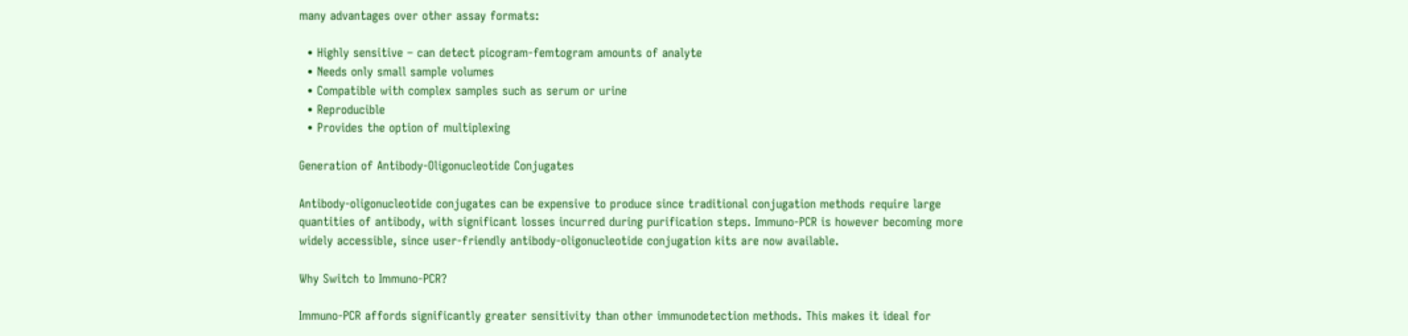many advantages over other assay formats:

  • Highly sensitive – can detect picogram-femtogram amounts of analyte
  • Needs only small sample volumes
  • Compatible with complex samples such as serum or urine
  • Reproducible
  • Provides the option of multiplexing

Generation of Antibody-Oligonucleotide Conjugates

Antibody-oligonucleotide conjugates can be expensive to produce since traditional conjugation methods require large quantities of antibody, with significant losses incurred during purification steps. Immuno-PCR is however becoming more widely accessible, since user-friendly antibody-oligonucleotide conjugation kits are now available.

Why Switch to Immuno-PCR?

Immuno-PCR affords significantly greater sensitivity than other immunodetection methods. This makes it ideal for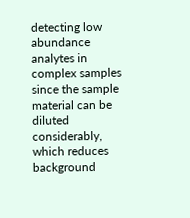detecting low abundance analytes in complex samples since the sample material can be diluted considerably, which reduces background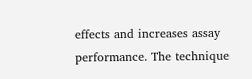effects and increases assay performance. The technique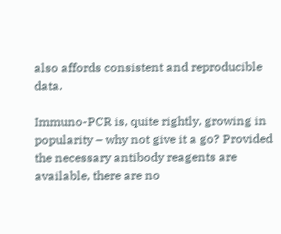also affords consistent and reproducible data.

Immuno-PCR is, quite rightly, growing in popularity – why not give it a go? Provided the necessary antibody reagents are available, there are no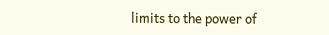limits to the power of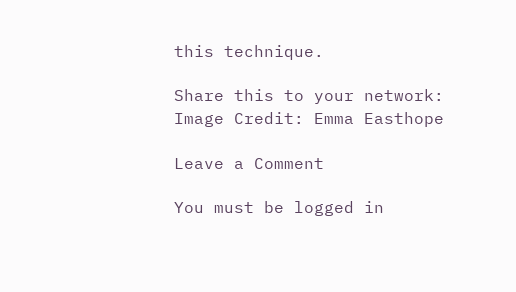this technique.

Share this to your network:
Image Credit: Emma Easthope

Leave a Comment

You must be logged in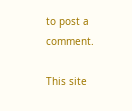to post a comment.

This site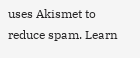uses Akismet to reduce spam. Learn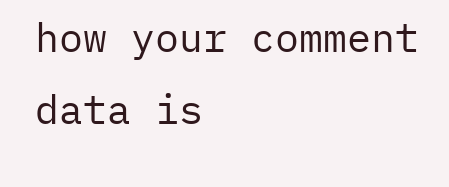how your comment data is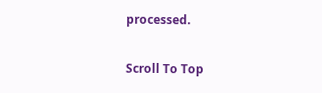processed.

Scroll To Top